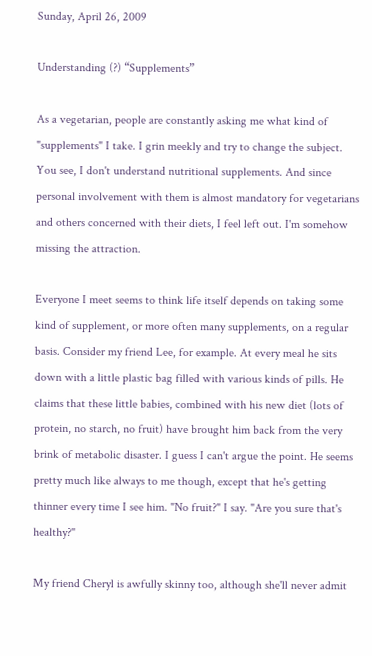Sunday, April 26, 2009

Understanding (?) “Supplements”

As a vegetarian, people are constantly asking me what kind of "supplements" I take. I grin meekly and try to change the subject. You see, I don't understand nutritional supplements. And since personal involvement with them is almost mandatory for vegetarians and others concerned with their diets, I feel left out. I'm somehow missing the attraction.

Everyone I meet seems to think life itself depends on taking some kind of supplement, or more often many supplements, on a regular basis. Consider my friend Lee, for example. At every meal he sits down with a little plastic bag filled with various kinds of pills. He claims that these little babies, combined with his new diet (lots of protein, no starch, no fruit) have brought him back from the very brink of metabolic disaster. I guess I can't argue the point. He seems pretty much like always to me though, except that he's getting thinner every time I see him. "No fruit?" I say. "Are you sure that's healthy?"

My friend Cheryl is awfully skinny too, although she'll never admit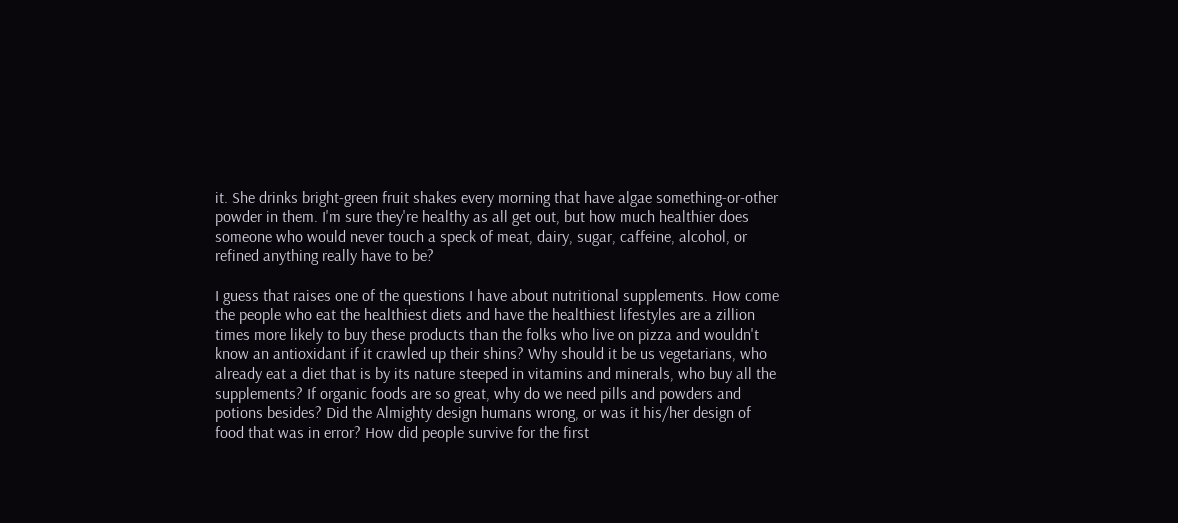it. She drinks bright-green fruit shakes every morning that have algae something-or-other powder in them. I'm sure they're healthy as all get out, but how much healthier does someone who would never touch a speck of meat, dairy, sugar, caffeine, alcohol, or refined anything really have to be?

I guess that raises one of the questions I have about nutritional supplements. How come the people who eat the healthiest diets and have the healthiest lifestyles are a zillion times more likely to buy these products than the folks who live on pizza and wouldn't know an antioxidant if it crawled up their shins? Why should it be us vegetarians, who already eat a diet that is by its nature steeped in vitamins and minerals, who buy all the supplements? If organic foods are so great, why do we need pills and powders and potions besides? Did the Almighty design humans wrong, or was it his/her design of food that was in error? How did people survive for the first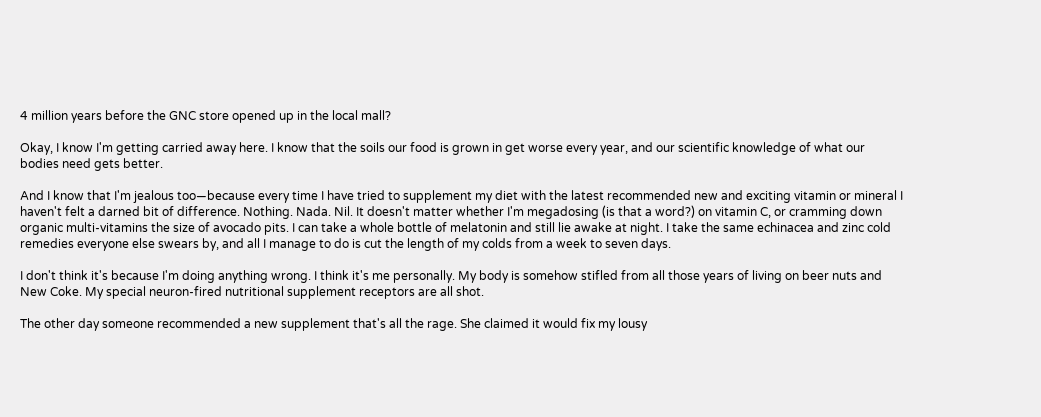4 million years before the GNC store opened up in the local mall?

Okay, I know I'm getting carried away here. I know that the soils our food is grown in get worse every year, and our scientific knowledge of what our bodies need gets better.

And I know that I'm jealous too—because every time I have tried to supplement my diet with the latest recommended new and exciting vitamin or mineral I haven't felt a darned bit of difference. Nothing. Nada. Nil. It doesn't matter whether I'm megadosing (is that a word?) on vitamin C, or cramming down organic multi-vitamins the size of avocado pits. I can take a whole bottle of melatonin and still lie awake at night. I take the same echinacea and zinc cold remedies everyone else swears by, and all I manage to do is cut the length of my colds from a week to seven days.

I don't think it's because I'm doing anything wrong. I think it's me personally. My body is somehow stifled from all those years of living on beer nuts and New Coke. My special neuron-fired nutritional supplement receptors are all shot.

The other day someone recommended a new supplement that's all the rage. She claimed it would fix my lousy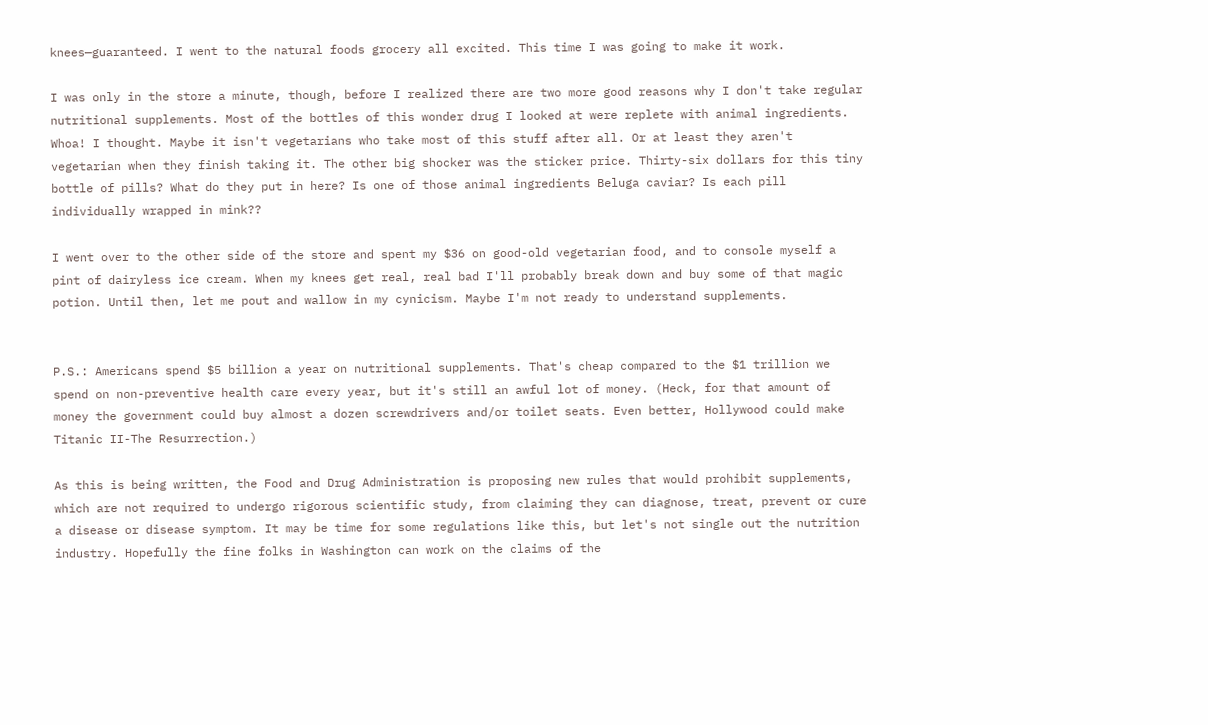knees—guaranteed. I went to the natural foods grocery all excited. This time I was going to make it work.

I was only in the store a minute, though, before I realized there are two more good reasons why I don't take regular nutritional supplements. Most of the bottles of this wonder drug I looked at were replete with animal ingredients. Whoa! I thought. Maybe it isn't vegetarians who take most of this stuff after all. Or at least they aren't vegetarian when they finish taking it. The other big shocker was the sticker price. Thirty-six dollars for this tiny bottle of pills? What do they put in here? Is one of those animal ingredients Beluga caviar? Is each pill individually wrapped in mink??

I went over to the other side of the store and spent my $36 on good-old vegetarian food, and to console myself a pint of dairyless ice cream. When my knees get real, real bad I'll probably break down and buy some of that magic potion. Until then, let me pout and wallow in my cynicism. Maybe I'm not ready to understand supplements.


P.S.: Americans spend $5 billion a year on nutritional supplements. That's cheap compared to the $1 trillion we spend on non-preventive health care every year, but it's still an awful lot of money. (Heck, for that amount of money the government could buy almost a dozen screwdrivers and/or toilet seats. Even better, Hollywood could make Titanic II-The Resurrection.)

As this is being written, the Food and Drug Administration is proposing new rules that would prohibit supplements, which are not required to undergo rigorous scientific study, from claiming they can diagnose, treat, prevent or cure a disease or disease symptom. It may be time for some regulations like this, but let's not single out the nutrition industry. Hopefully the fine folks in Washington can work on the claims of the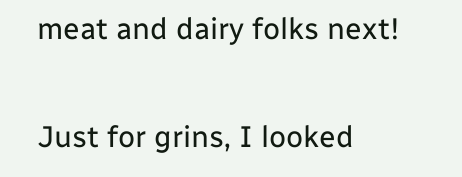meat and dairy folks next!

Just for grins, I looked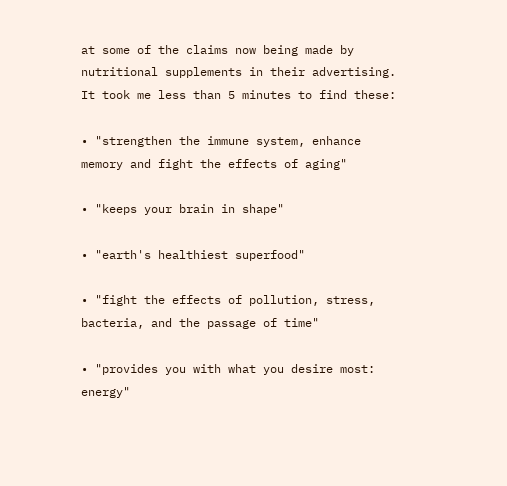at some of the claims now being made by nutritional supplements in their advertising. It took me less than 5 minutes to find these:

• "strengthen the immune system, enhance memory and fight the effects of aging"

• "keeps your brain in shape"

• "earth's healthiest superfood"

• "fight the effects of pollution, stress, bacteria, and the passage of time"

• "provides you with what you desire most: energy"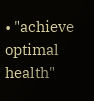• "achieve optimal health"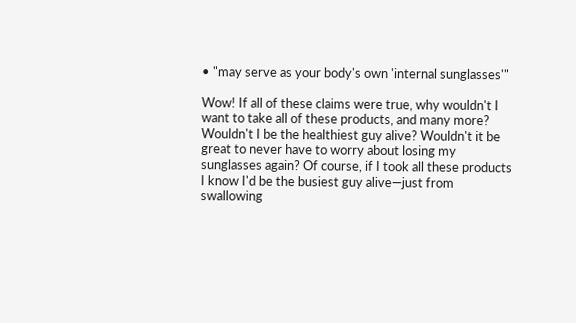• "may serve as your body's own 'internal sunglasses'"

Wow! If all of these claims were true, why wouldn't I want to take all of these products, and many more? Wouldn't I be the healthiest guy alive? Wouldn't it be great to never have to worry about losing my sunglasses again? Of course, if I took all these products I know I'd be the busiest guy alive—just from swallowing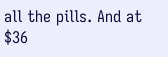all the pills. And at $36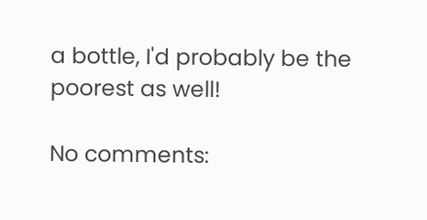a bottle, I'd probably be the poorest as well!

No comments: